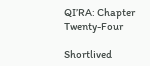QI’RA: Chapter Twenty-Four

Shortlived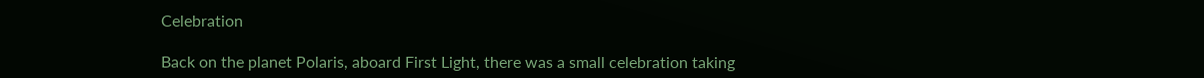Celebration

Back on the planet Polaris, aboard First Light, there was a small celebration taking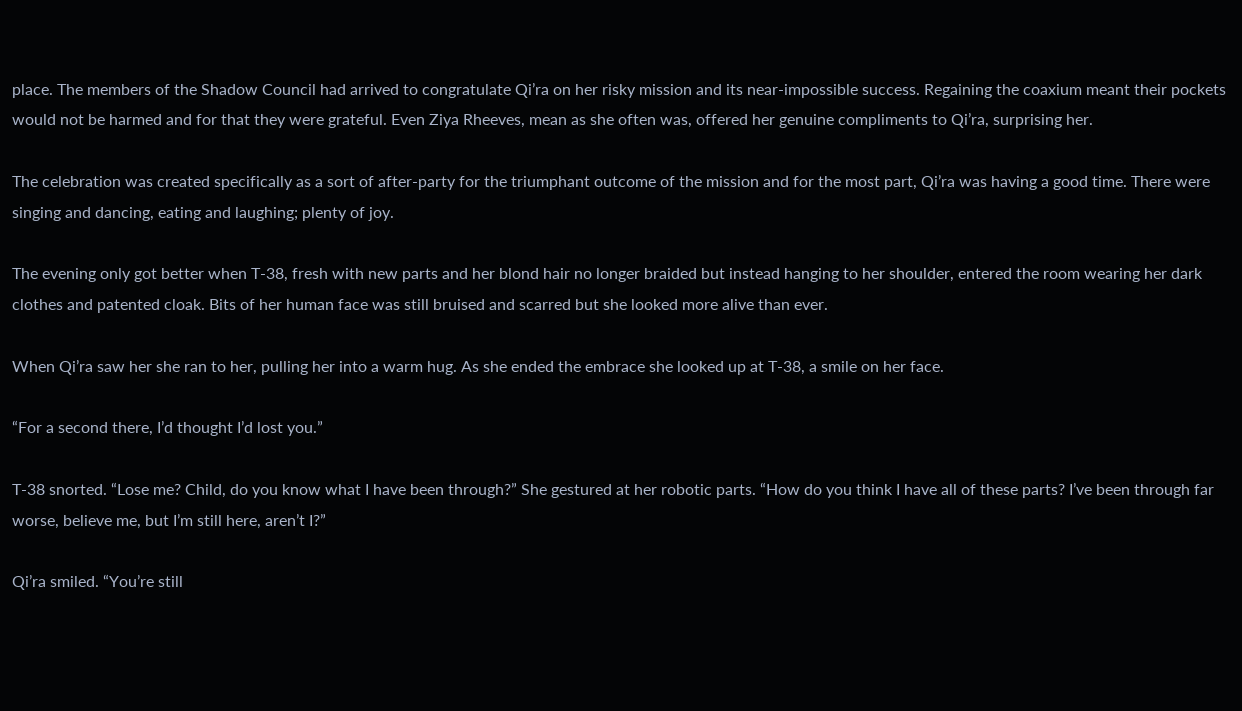place. The members of the Shadow Council had arrived to congratulate Qi’ra on her risky mission and its near-impossible success. Regaining the coaxium meant their pockets would not be harmed and for that they were grateful. Even Ziya Rheeves, mean as she often was, offered her genuine compliments to Qi’ra, surprising her.

The celebration was created specifically as a sort of after-party for the triumphant outcome of the mission and for the most part, Qi’ra was having a good time. There were singing and dancing, eating and laughing; plenty of joy.

The evening only got better when T-38, fresh with new parts and her blond hair no longer braided but instead hanging to her shoulder, entered the room wearing her dark clothes and patented cloak. Bits of her human face was still bruised and scarred but she looked more alive than ever.

When Qi’ra saw her she ran to her, pulling her into a warm hug. As she ended the embrace she looked up at T-38, a smile on her face.

“For a second there, I’d thought I’d lost you.”

T-38 snorted. “Lose me? Child, do you know what I have been through?” She gestured at her robotic parts. “How do you think I have all of these parts? I’ve been through far worse, believe me, but I’m still here, aren’t I?”

Qi’ra smiled. “You’re still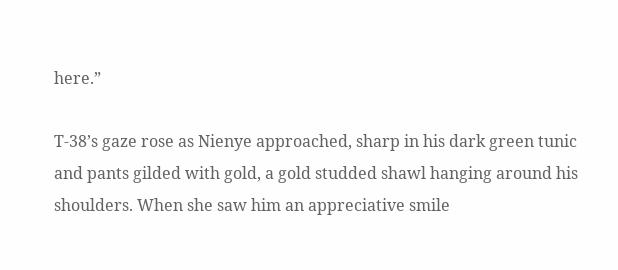here.”

T-38’s gaze rose as Nienye approached, sharp in his dark green tunic and pants gilded with gold, a gold studded shawl hanging around his shoulders. When she saw him an appreciative smile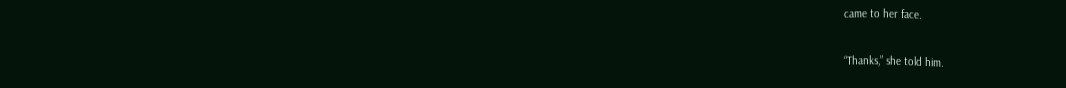came to her face.

“Thanks,” she told him.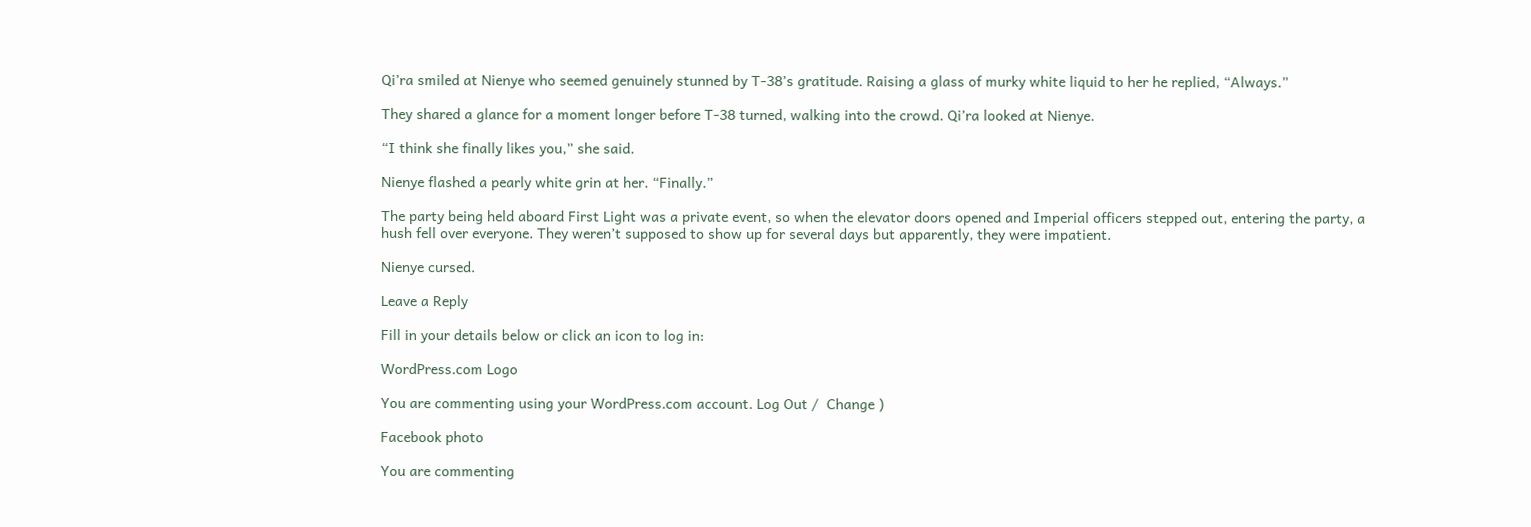Qi’ra smiled at Nienye who seemed genuinely stunned by T-38’s gratitude. Raising a glass of murky white liquid to her he replied, “Always.”

They shared a glance for a moment longer before T-38 turned, walking into the crowd. Qi’ra looked at Nienye.

“I think she finally likes you,” she said.

Nienye flashed a pearly white grin at her. “Finally.”

The party being held aboard First Light was a private event, so when the elevator doors opened and Imperial officers stepped out, entering the party, a hush fell over everyone. They weren’t supposed to show up for several days but apparently, they were impatient.

Nienye cursed.

Leave a Reply

Fill in your details below or click an icon to log in:

WordPress.com Logo

You are commenting using your WordPress.com account. Log Out /  Change )

Facebook photo

You are commenting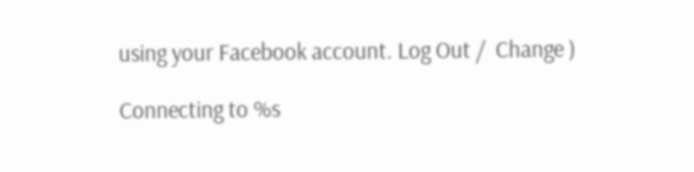using your Facebook account. Log Out /  Change )

Connecting to %s